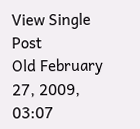View Single Post
Old February 27, 2009, 03:07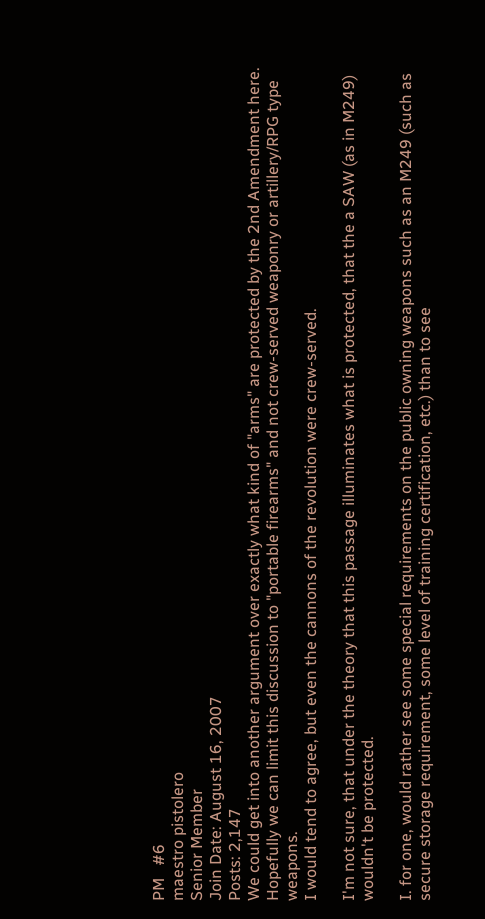PM   #6
maestro pistolero
Senior Member
Join Date: August 16, 2007
Posts: 2,147
We could get into another argument over exactly what kind of "arms" are protected by the 2nd Amendment here. Hopefully we can limit this discussion to "portable firearms" and not crew-served weaponry or artillery/RPG type weapons.
I would tend to agree, but even the cannons of the revolution were crew-served.

I'm not sure, that under the theory that this passage illuminates what is protected, that the a SAW (as in M249) wouldn't be protected.

I. for one, would rather see some special requirements on the public owning weapons such as an M249 (such as secure storage requirement, some level of training certification, etc.) than to see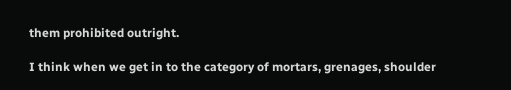them prohibited outright.

I think when we get in to the category of mortars, grenages, shoulder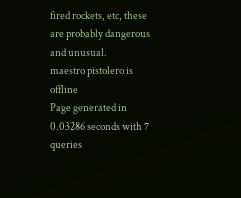fired rockets, etc, these are probably dangerous and unusual.
maestro pistolero is offline
Page generated in 0.03286 seconds with 7 queries